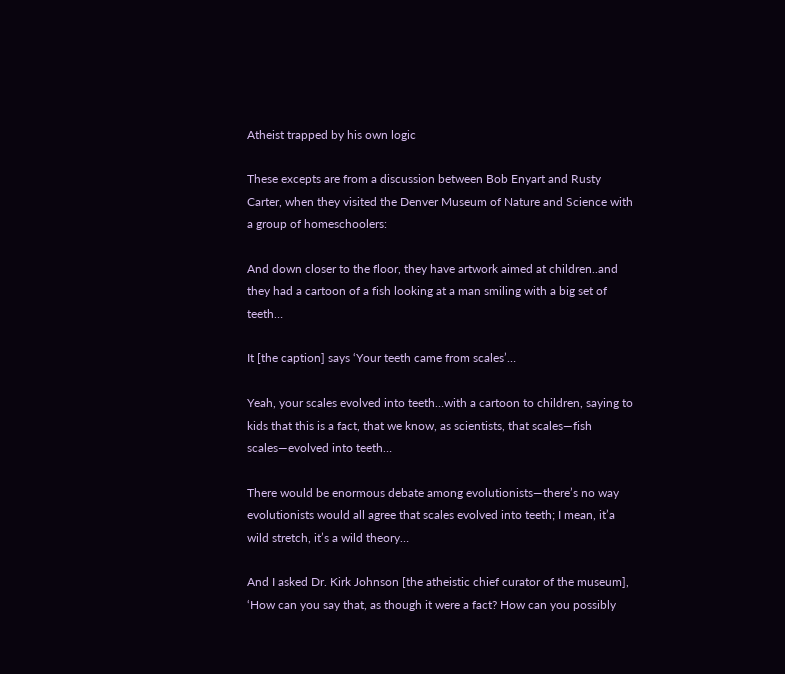Atheist trapped by his own logic

These excepts are from a discussion between Bob Enyart and Rusty Carter, when they visited the Denver Museum of Nature and Science with a group of homeschoolers:

And down closer to the floor, they have artwork aimed at children..and they had a cartoon of a fish looking at a man smiling with a big set of teeth…

It [the caption] says ‘Your teeth came from scales’…

Yeah, your scales evolved into teeth…with a cartoon to children, saying to kids that this is a fact, that we know, as scientists, that scales—fish scales—evolved into teeth…

There would be enormous debate among evolutionists—there’s no way evolutionists would all agree that scales evolved into teeth; I mean, it’a wild stretch, it’s a wild theory…

And I asked Dr. Kirk Johnson [the atheistic chief curator of the museum], ‘How can you say that, as though it were a fact? How can you possibly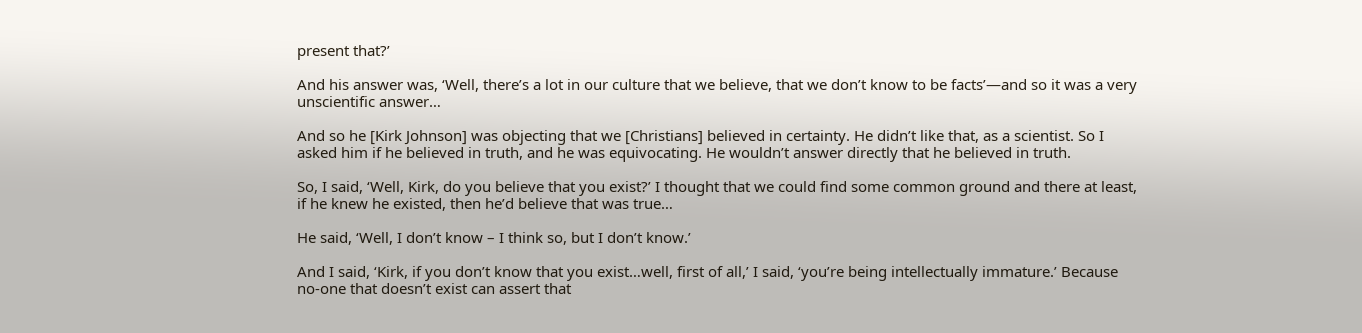present that?’

And his answer was, ‘Well, there’s a lot in our culture that we believe, that we don’t know to be facts’—and so it was a very unscientific answer…

And so he [Kirk Johnson] was objecting that we [Christians] believed in certainty. He didn’t like that, as a scientist. So I asked him if he believed in truth, and he was equivocating. He wouldn’t answer directly that he believed in truth.

So, I said, ‘Well, Kirk, do you believe that you exist?’ I thought that we could find some common ground and there at least, if he knew he existed, then he’d believe that was true…

He said, ‘Well, I don’t know – I think so, but I don’t know.’

And I said, ‘Kirk, if you don’t know that you exist…well, first of all,’ I said, ‘you’re being intellectually immature.’ Because no-one that doesn’t exist can assert that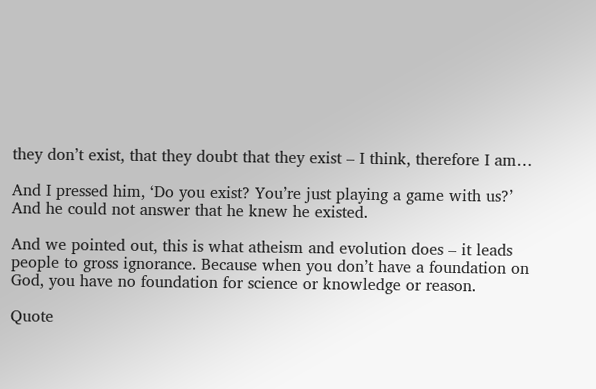they don’t exist, that they doubt that they exist – I think, therefore I am…

And I pressed him, ‘Do you exist? You’re just playing a game with us?’ And he could not answer that he knew he existed.

And we pointed out, this is what atheism and evolution does – it leads people to gross ignorance. Because when you don’t have a foundation on God, you have no foundation for science or knowledge or reason.

Quote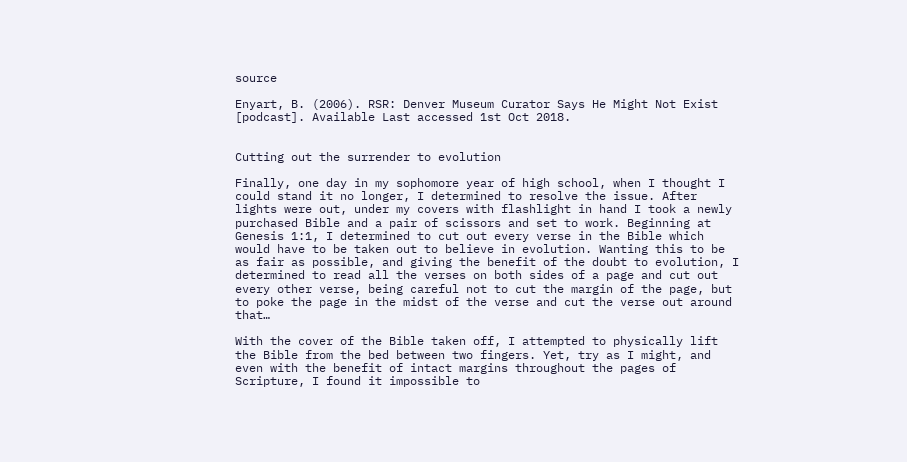source

Enyart, B. (2006). RSR: Denver Museum Curator Says He Might Not Exist [podcast]. Available Last accessed 1st Oct 2018.


Cutting out the surrender to evolution

Finally, one day in my sophomore year of high school, when I thought I could stand it no longer, I determined to resolve the issue. After lights were out, under my covers with flashlight in hand I took a newly purchased Bible and a pair of scissors and set to work. Beginning at Genesis 1:1, I determined to cut out every verse in the Bible which would have to be taken out to believe in evolution. Wanting this to be as fair as possible, and giving the benefit of the doubt to evolution, I determined to read all the verses on both sides of a page and cut out every other verse, being careful not to cut the margin of the page, but to poke the page in the midst of the verse and cut the verse out around that…

With the cover of the Bible taken off, I attempted to physically lift the Bible from the bed between two fingers. Yet, try as I might, and even with the benefit of intact margins throughout the pages of Scripture, I found it impossible to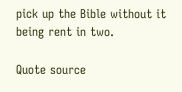pick up the Bible without it being rent in two.

Quote source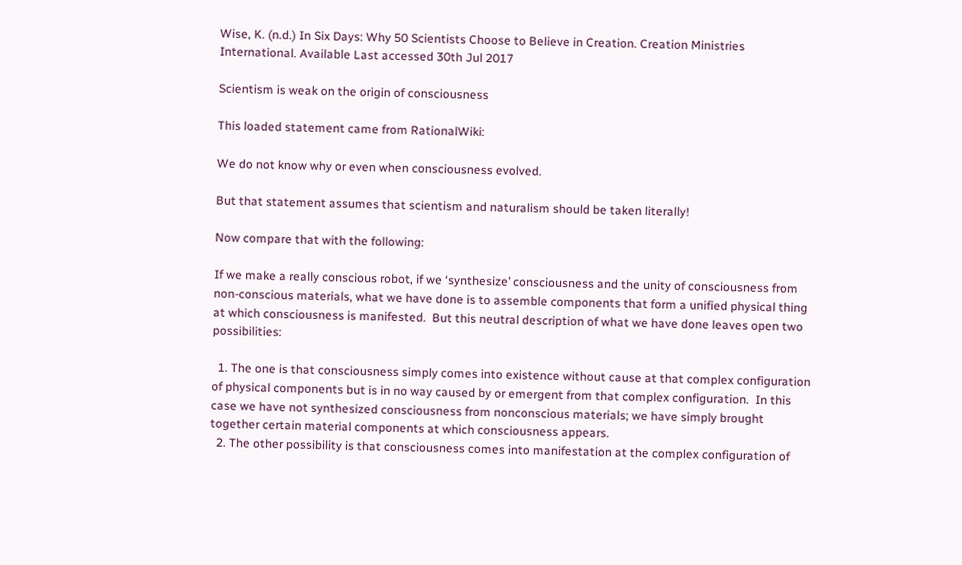Wise, K. (n.d.) In Six Days: Why 50 Scientists Choose to Believe in Creation. Creation Ministries International. Available Last accessed 30th Jul 2017

Scientism is weak on the origin of consciousness

This loaded statement came from RationalWiki:

We do not know why or even when consciousness evolved.

But that statement assumes that scientism and naturalism should be taken literally!

Now compare that with the following:

If we make a really conscious robot, if we ‘synthesize’ consciousness and the unity of consciousness from non-conscious materials, what we have done is to assemble components that form a unified physical thing at which consciousness is manifested.  But this neutral description of what we have done leaves open two possibilities:

  1. The one is that consciousness simply comes into existence without cause at that complex configuration of physical components but is in no way caused by or emergent from that complex configuration.  In this case we have not synthesized consciousness from nonconscious materials; we have simply brought together certain material components at which consciousness appears.
  2. The other possibility is that consciousness comes into manifestation at the complex configuration of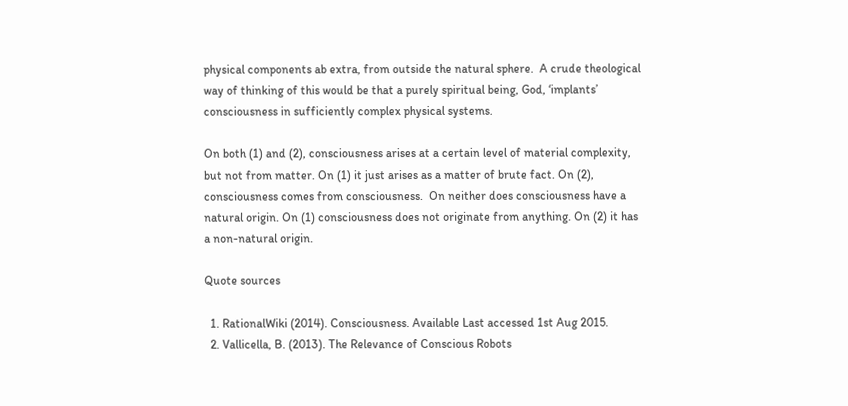physical components ab extra, from outside the natural sphere.  A crude theological way of thinking of this would be that a purely spiritual being, God, ‘implants’ consciousness in sufficiently complex physical systems.

On both (1) and (2), consciousness arises at a certain level of material complexity, but not from matter. On (1) it just arises as a matter of brute fact. On (2), consciousness comes from consciousness.  On neither does consciousness have a natural origin. On (1) consciousness does not originate from anything. On (2) it has a non-natural origin.

Quote sources

  1. RationalWiki (2014). Consciousness. Available Last accessed 1st Aug 2015.
  2. Vallicella, B. (2013). The Relevance of Conscious Robots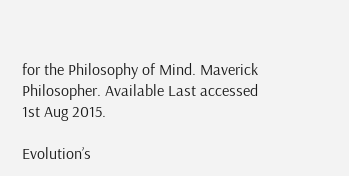for the Philosophy of Mind. Maverick Philosopher. Available Last accessed 1st Aug 2015.

Evolution’s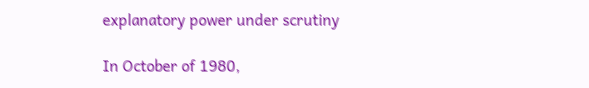explanatory power under scrutiny

In October of 1980,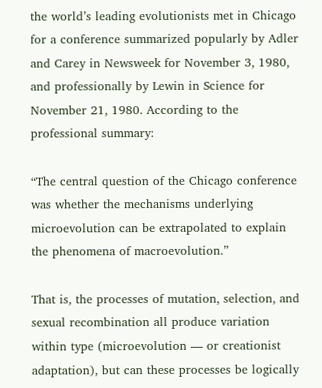the world’s leading evolutionists met in Chicago for a conference summarized popularly by Adler and Carey in Newsweek for November 3, 1980, and professionally by Lewin in Science for November 21, 1980. According to the professional summary:

“The central question of the Chicago conference was whether the mechanisms underlying microevolution can be extrapolated to explain the phenomena of macroevolution.”

That is, the processes of mutation, selection, and sexual recombination all produce variation within type (microevolution — or creationist adaptation), but can these processes be logically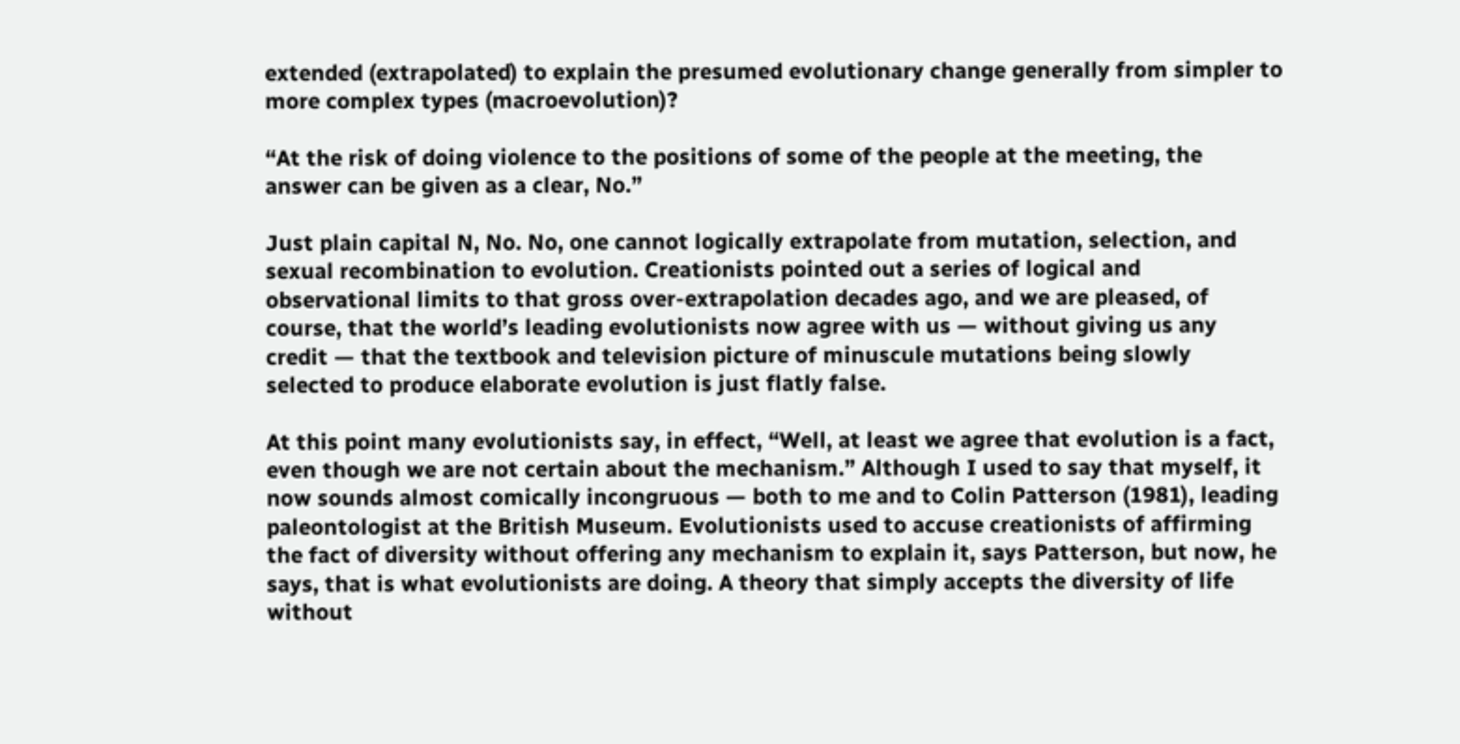extended (extrapolated) to explain the presumed evolutionary change generally from simpler to more complex types (macroevolution)?

“At the risk of doing violence to the positions of some of the people at the meeting, the answer can be given as a clear, No.”

Just plain capital N, No. No, one cannot logically extrapolate from mutation, selection, and sexual recombination to evolution. Creationists pointed out a series of logical and observational limits to that gross over-extrapolation decades ago, and we are pleased, of course, that the world’s leading evolutionists now agree with us — without giving us any credit — that the textbook and television picture of minuscule mutations being slowly selected to produce elaborate evolution is just flatly false.

At this point many evolutionists say, in effect, “Well, at least we agree that evolution is a fact, even though we are not certain about the mechanism.” Although I used to say that myself, it now sounds almost comically incongruous — both to me and to Colin Patterson (1981), leading paleontologist at the British Museum. Evolutionists used to accuse creationists of affirming the fact of diversity without offering any mechanism to explain it, says Patterson, but now, he says, that is what evolutionists are doing. A theory that simply accepts the diversity of life without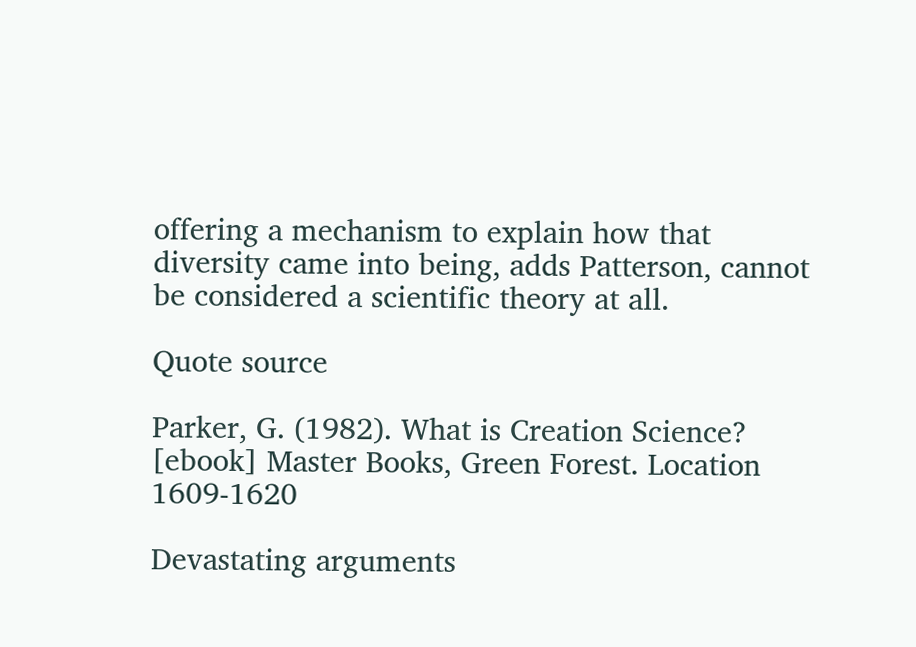offering a mechanism to explain how that diversity came into being, adds Patterson, cannot be considered a scientific theory at all.

Quote source

Parker, G. (1982). What is Creation Science? [ebook] Master Books, Green Forest. Location 1609-1620

Devastating arguments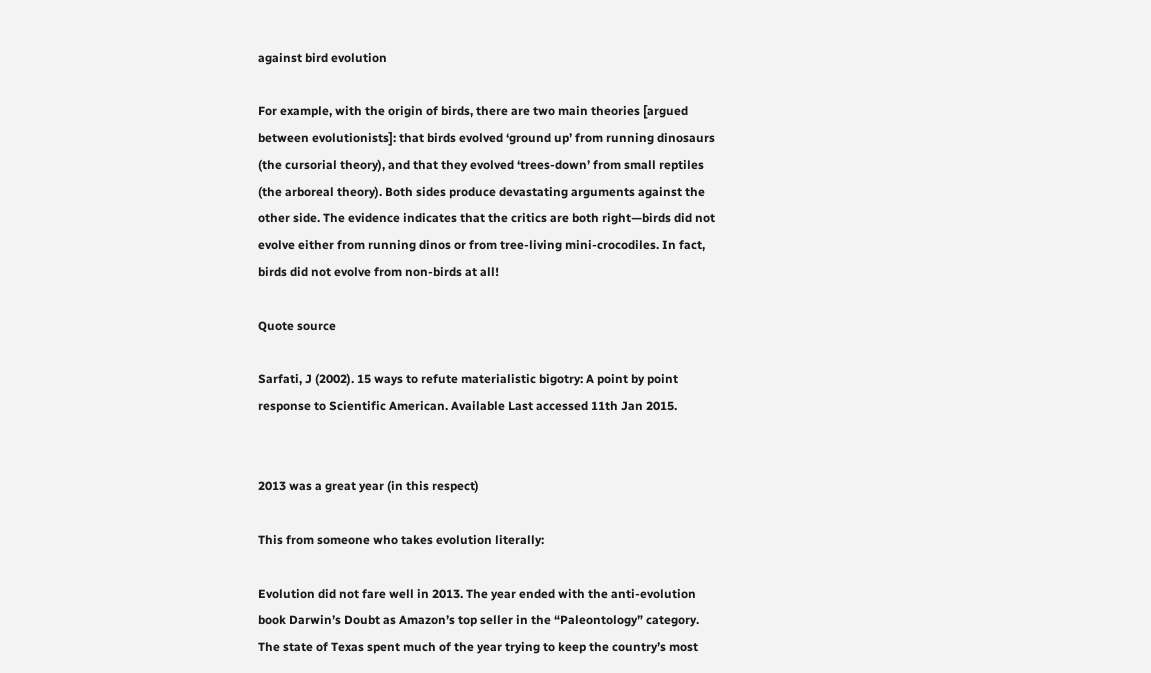against bird evolution

For example, with the origin of birds, there are two main theories [argued between evolutionists]: that birds evolved ‘ground up’ from running dinosaurs (the cursorial theory), and that they evolved ‘trees-down’ from small reptiles (the arboreal theory). Both sides produce devastating arguments against the other side. The evidence indicates that the critics are both right—birds did not evolve either from running dinos or from tree-living mini-crocodiles. In fact, birds did not evolve from non-birds at all!

Quote source

Sarfati, J (2002). 15 ways to refute materialistic bigotry: A point by point response to Scientific American. Available Last accessed 11th Jan 2015.


2013 was a great year (in this respect)

This from someone who takes evolution literally:

Evolution did not fare well in 2013. The year ended with the anti-evolution book Darwin’s Doubt as Amazon’s top seller in the “Paleontology” category. The state of Texas spent much of the year trying to keep the country’s most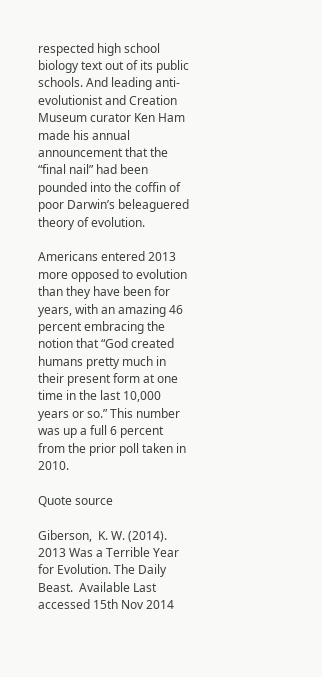respected high school biology text out of its public schools. And leading anti-evolutionist and Creation Museum curator Ken Ham made his annual announcement that the “final nail” had been pounded into the coffin of poor Darwin’s beleaguered theory of evolution.

Americans entered 2013 more opposed to evolution than they have been for years, with an amazing 46 percent embracing the notion that “God created humans pretty much in their present form at one time in the last 10,000 years or so.” This number was up a full 6 percent from the prior poll taken in 2010.

Quote source

Giberson,  K. W. (2014). 2013 Was a Terrible Year for Evolution. The Daily Beast.  Available Last accessed 15th Nov 2014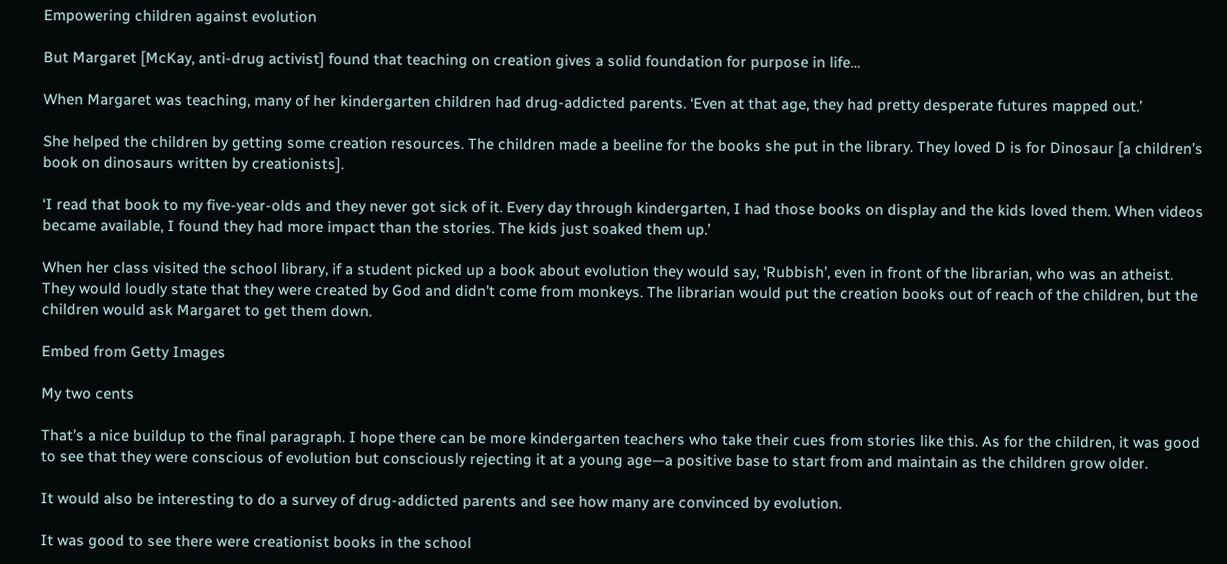Empowering children against evolution

But Margaret [McKay, anti-drug activist] found that teaching on creation gives a solid foundation for purpose in life…

When Margaret was teaching, many of her kindergarten children had drug-addicted parents. ‘Even at that age, they had pretty desperate futures mapped out.’

She helped the children by getting some creation resources. The children made a beeline for the books she put in the library. They loved D is for Dinosaur [a children’s book on dinosaurs written by creationists].

‘I read that book to my five-year-olds and they never got sick of it. Every day through kindergarten, I had those books on display and the kids loved them. When videos became available, I found they had more impact than the stories. The kids just soaked them up.’

When her class visited the school library, if a student picked up a book about evolution they would say, ‘Rubbish’, even in front of the librarian, who was an atheist. They would loudly state that they were created by God and didn’t come from monkeys. The librarian would put the creation books out of reach of the children, but the children would ask Margaret to get them down.

Embed from Getty Images

My two cents

That’s a nice buildup to the final paragraph. I hope there can be more kindergarten teachers who take their cues from stories like this. As for the children, it was good to see that they were conscious of evolution but consciously rejecting it at a young age—a positive base to start from and maintain as the children grow older.

It would also be interesting to do a survey of drug-addicted parents and see how many are convinced by evolution.

It was good to see there were creationist books in the school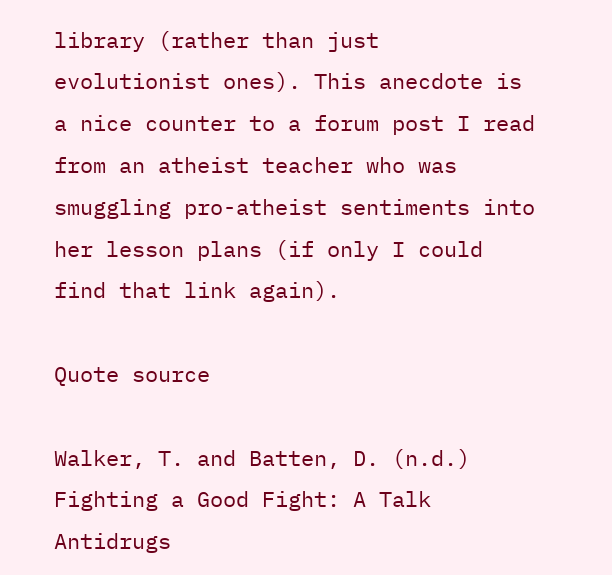library (rather than just evolutionist ones). This anecdote is a nice counter to a forum post I read from an atheist teacher who was smuggling pro-atheist sentiments into her lesson plans (if only I could find that link again).

Quote source

Walker, T. and Batten, D. (n.d.) Fighting a Good Fight: A Talk Antidrugs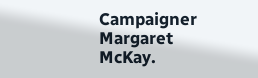Campaigner Margaret McKay.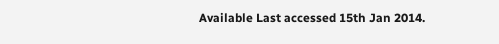Available Last accessed 15th Jan 2014.